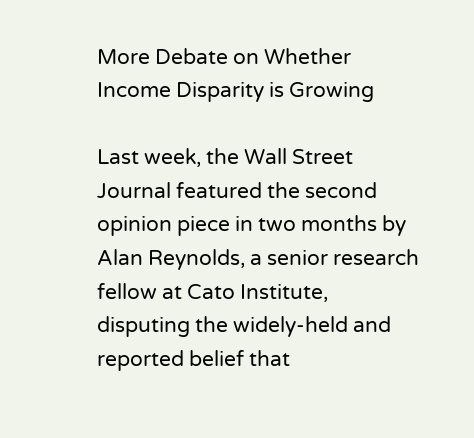More Debate on Whether Income Disparity is Growing

Last week, the Wall Street Journal featured the second opinion piece in two months by Alan Reynolds, a senior research fellow at Cato Institute, disputing the widely-held and reported belief that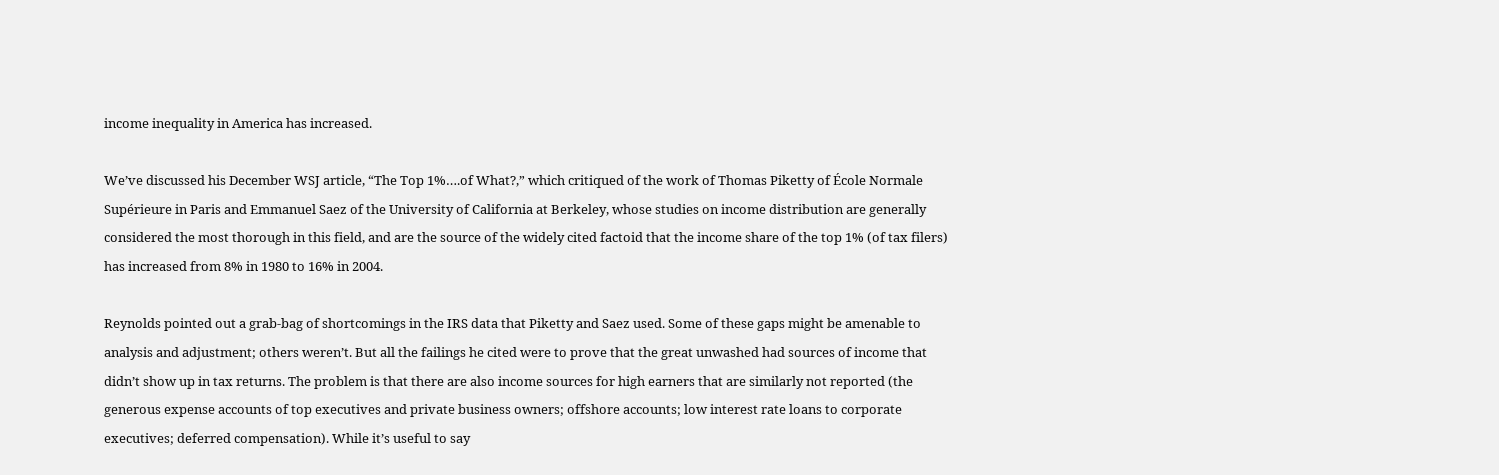income inequality in America has increased.

We’ve discussed his December WSJ article, “The Top 1%….of What?,” which critiqued of the work of Thomas Piketty of École Normale Supérieure in Paris and Emmanuel Saez of the University of California at Berkeley, whose studies on income distribution are generally considered the most thorough in this field, and are the source of the widely cited factoid that the income share of the top 1% (of tax filers) has increased from 8% in 1980 to 16% in 2004.

Reynolds pointed out a grab-bag of shortcomings in the IRS data that Piketty and Saez used. Some of these gaps might be amenable to analysis and adjustment; others weren’t. But all the failings he cited were to prove that the great unwashed had sources of income that didn’t show up in tax returns. The problem is that there are also income sources for high earners that are similarly not reported (the generous expense accounts of top executives and private business owners; offshore accounts; low interest rate loans to corporate executives; deferred compensation). While it’s useful to say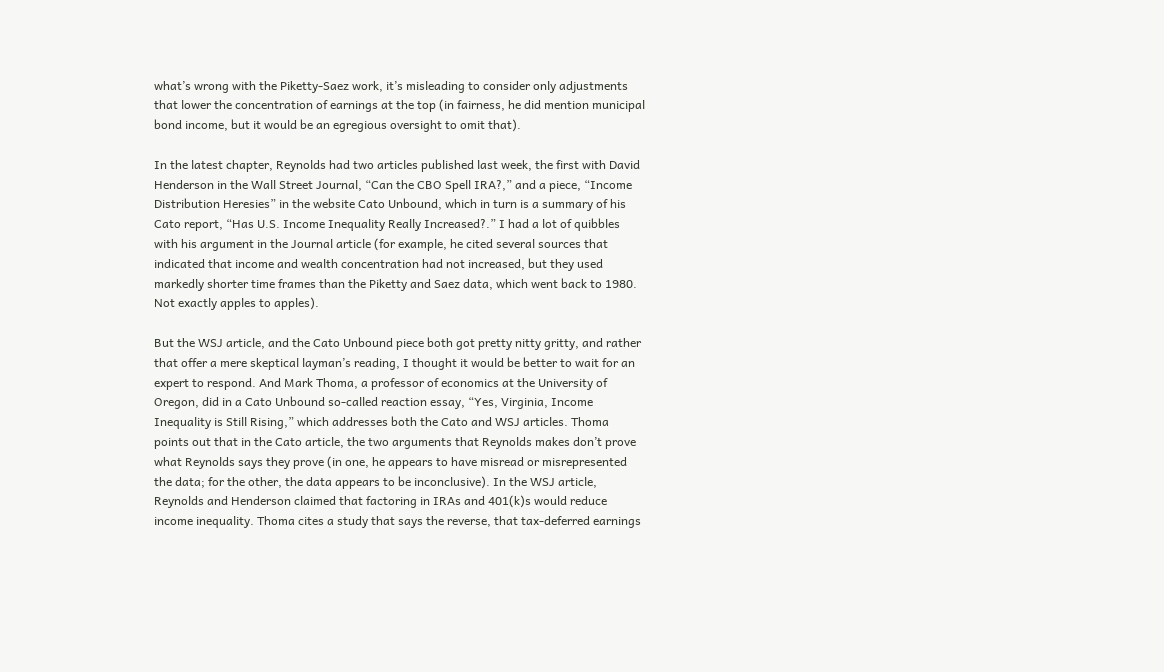what’s wrong with the Piketty-Saez work, it’s misleading to consider only adjustments that lower the concentration of earnings at the top (in fairness, he did mention municipal bond income, but it would be an egregious oversight to omit that).

In the latest chapter, Reynolds had two articles published last week, the first with David Henderson in the Wall Street Journal, “Can the CBO Spell IRA?,” and a piece, “Income Distribution Heresies” in the website Cato Unbound, which in turn is a summary of his Cato report, “Has U.S. Income Inequality Really Increased?.” I had a lot of quibbles with his argument in the Journal article (for example, he cited several sources that indicated that income and wealth concentration had not increased, but they used markedly shorter time frames than the Piketty and Saez data, which went back to 1980. Not exactly apples to apples).

But the WSJ article, and the Cato Unbound piece both got pretty nitty gritty, and rather that offer a mere skeptical layman’s reading, I thought it would be better to wait for an expert to respond. And Mark Thoma, a professor of economics at the University of Oregon, did in a Cato Unbound so-called reaction essay, “Yes, Virginia, Income Inequality is Still Rising,” which addresses both the Cato and WSJ articles. Thoma points out that in the Cato article, the two arguments that Reynolds makes don’t prove what Reynolds says they prove (in one, he appears to have misread or misrepresented the data; for the other, the data appears to be inconclusive). In the WSJ article, Reynolds and Henderson claimed that factoring in IRAs and 401(k)s would reduce income inequality. Thoma cites a study that says the reverse, that tax-deferred earnings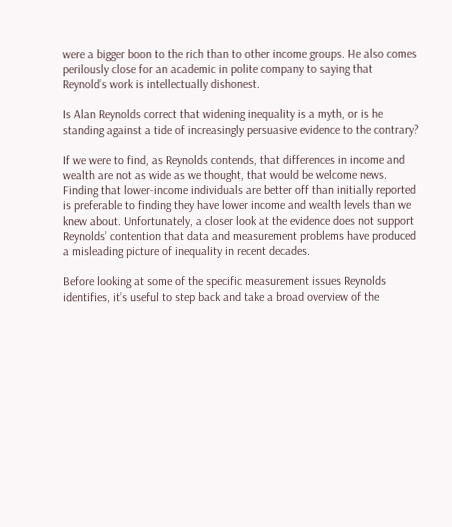were a bigger boon to the rich than to other income groups. He also comes perilously close for an academic in polite company to saying that Reynold’s work is intellectually dishonest.

Is Alan Reynolds correct that widening inequality is a myth, or is he standing against a tide of increasingly persuasive evidence to the contrary?

If we were to find, as Reynolds contends, that differences in income and wealth are not as wide as we thought, that would be welcome news. Finding that lower-income individuals are better off than initially reported is preferable to finding they have lower income and wealth levels than we knew about. Unfortunately, a closer look at the evidence does not support Reynolds’ contention that data and measurement problems have produced a misleading picture of inequality in recent decades.

Before looking at some of the specific measurement issues Reynolds identifies, it’s useful to step back and take a broad overview of the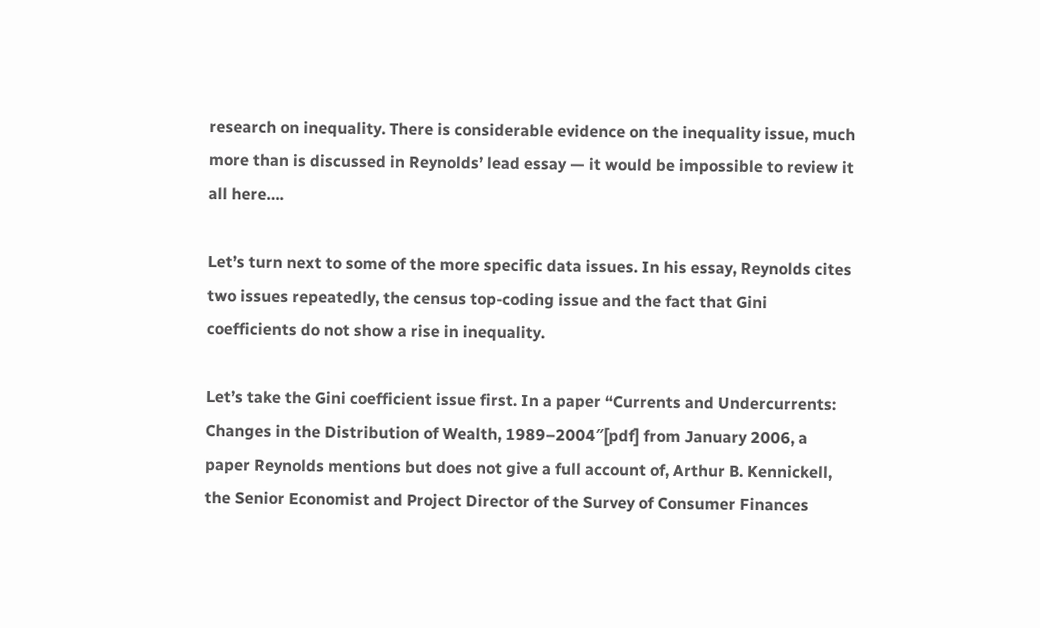research on inequality. There is considerable evidence on the inequality issue, much more than is discussed in Reynolds’ lead essay — it would be impossible to review it all here….

Let’s turn next to some of the more specific data issues. In his essay, Reynolds cites two issues repeatedly, the census top-coding issue and the fact that Gini coefficients do not show a rise in inequality.

Let’s take the Gini coefficient issue first. In a paper “Currents and Undercurrents: Changes in the Distribution of Wealth, 1989–2004″[pdf] from January 2006, a paper Reynolds mentions but does not give a full account of, Arthur B. Kennickell, the Senior Economist and Project Director of the Survey of Consumer Finances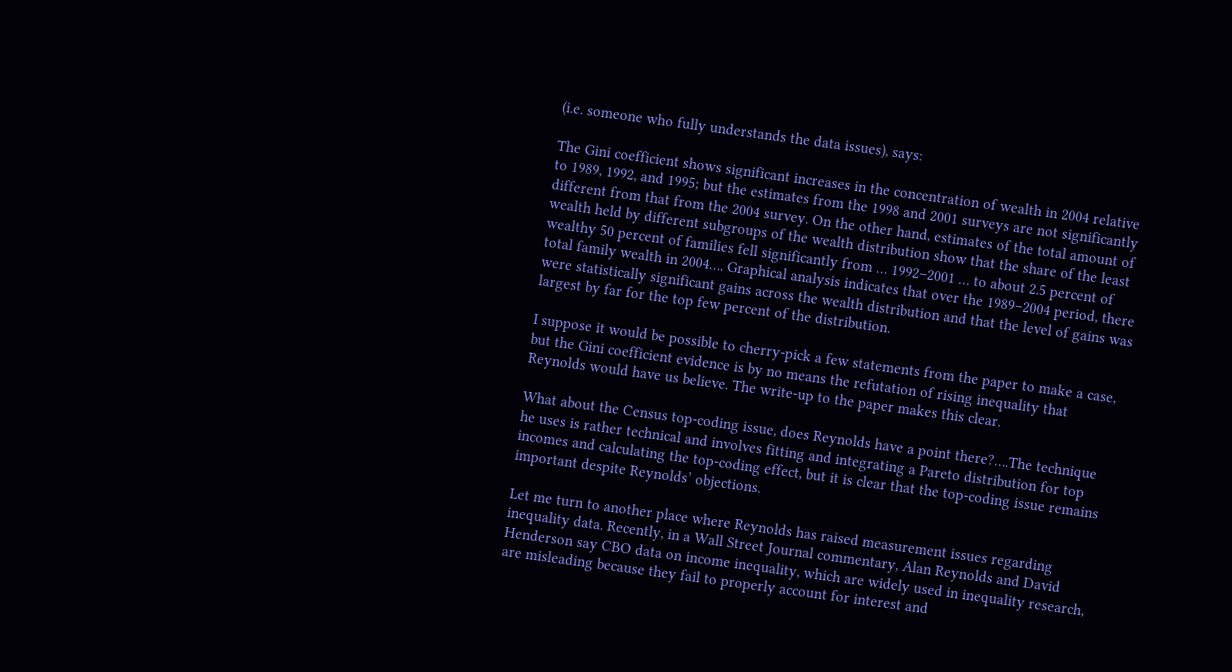(i.e. someone who fully understands the data issues), says:

The Gini coefficient shows significant increases in the concentration of wealth in 2004 relative to 1989, 1992, and 1995; but the estimates from the 1998 and 2001 surveys are not significantly different from that from the 2004 survey. On the other hand, estimates of the total amount of wealth held by different subgroups of the wealth distribution show that the share of the least wealthy 50 percent of families fell significantly from … 1992–2001 … to about 2.5 percent of total family wealth in 2004…. Graphical analysis indicates that over the 1989–2004 period, there were statistically significant gains across the wealth distribution and that the level of gains was largest by far for the top few percent of the distribution.

I suppose it would be possible to cherry-pick a few statements from the paper to make a case, but the Gini coefficient evidence is by no means the refutation of rising inequality that Reynolds would have us believe. The write-up to the paper makes this clear.

What about the Census top-coding issue, does Reynolds have a point there?….The technique he uses is rather technical and involves fitting and integrating a Pareto distribution for top incomes and calculating the top-coding effect, but it is clear that the top-coding issue remains important despite Reynolds’ objections.

Let me turn to another place where Reynolds has raised measurement issues regarding inequality data. Recently, in a Wall Street Journal commentary, Alan Reynolds and David Henderson say CBO data on income inequality, which are widely used in inequality research, are misleading because they fail to properly account for interest and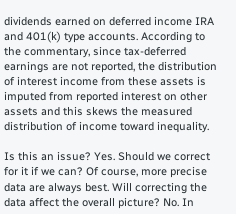dividends earned on deferred income IRA and 401(k) type accounts. According to the commentary, since tax-deferred earnings are not reported, the distribution of interest income from these assets is imputed from reported interest on other assets and this skews the measured distribution of income toward inequality.

Is this an issue? Yes. Should we correct for it if we can? Of course, more precise data are always best. Will correcting the data affect the overall picture? No. In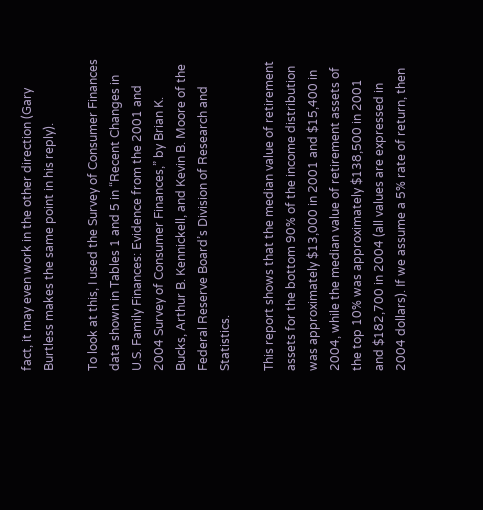fact, it may even work in the other direction (Gary Burtless makes the same point in his reply).

To look at this, I used the Survey of Consumer Finances data shown in Tables 1 and 5 in “Recent Changes in U.S. Family Finances: Evidence from the 2001 and 2004 Survey of Consumer Finances,” by Brian K. Bucks, Arthur B. Kennickell, and Kevin B. Moore of the Federal Reserve Board’s Division of Research and Statistics.

This report shows that the median value of retirement assets for the bottom 90% of the income distribution was approximately $13,000 in 2001 and $15,400 in 2004, while the median value of retirement assets of the top 10% was approximately $138,500 in 2001 and $182,700 in 2004 (all values are expressed in 2004 dollars). If we assume a 5% rate of return, then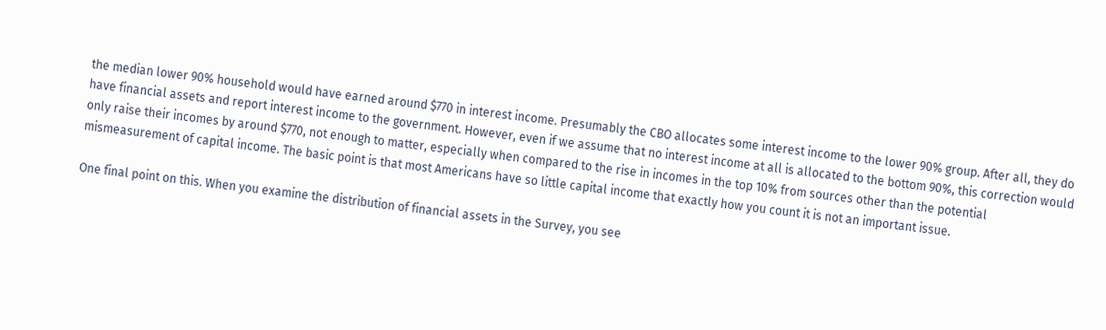the median lower 90% household would have earned around $770 in interest income. Presumably the CBO allocates some interest income to the lower 90% group. After all, they do have financial assets and report interest income to the government. However, even if we assume that no interest income at all is allocated to the bottom 90%, this correction would only raise their incomes by around $770, not enough to matter, especially when compared to the rise in incomes in the top 10% from sources other than the potential mismeasurement of capital income. The basic point is that most Americans have so little capital income that exactly how you count it is not an important issue.

One final point on this. When you examine the distribution of financial assets in the Survey, you see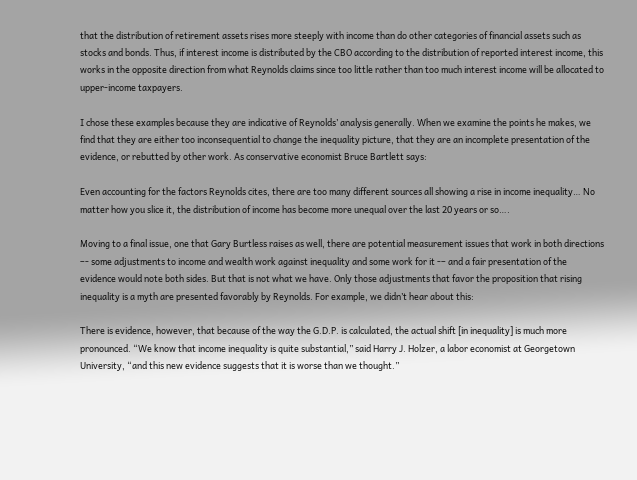that the distribution of retirement assets rises more steeply with income than do other categories of financial assets such as stocks and bonds. Thus, if interest income is distributed by the CBO according to the distribution of reported interest income, this works in the opposite direction from what Reynolds claims since too little rather than too much interest income will be allocated to upper-income taxpayers.

I chose these examples because they are indicative of Reynolds’ analysis generally. When we examine the points he makes, we find that they are either too inconsequential to change the inequality picture, that they are an incomplete presentation of the evidence, or rebutted by other work. As conservative economist Bruce Bartlett says:

Even accounting for the factors Reynolds cites, there are too many different sources all showing a rise in income inequality… No matter how you slice it, the distribution of income has become more unequal over the last 20 years or so….

Moving to a final issue, one that Gary Burtless raises as well, there are potential measurement issues that work in both directions –- some adjustments to income and wealth work against inequality and some work for it -– and a fair presentation of the evidence would note both sides. But that is not what we have. Only those adjustments that favor the proposition that rising inequality is a myth are presented favorably by Reynolds. For example, we didn’t hear about this:

There is evidence, however, that because of the way the G.D.P. is calculated, the actual shift [in inequality] is much more pronounced. “We know that income inequality is quite substantial,” said Harry J. Holzer, a labor economist at Georgetown University, “and this new evidence suggests that it is worse than we thought.”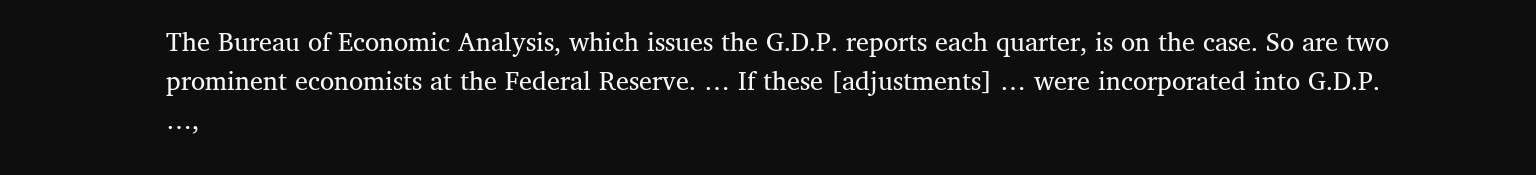The Bureau of Economic Analysis, which issues the G.D.P. reports each quarter, is on the case. So are two prominent economists at the Federal Reserve. … If these [adjustments] … were incorporated into G.D.P. …,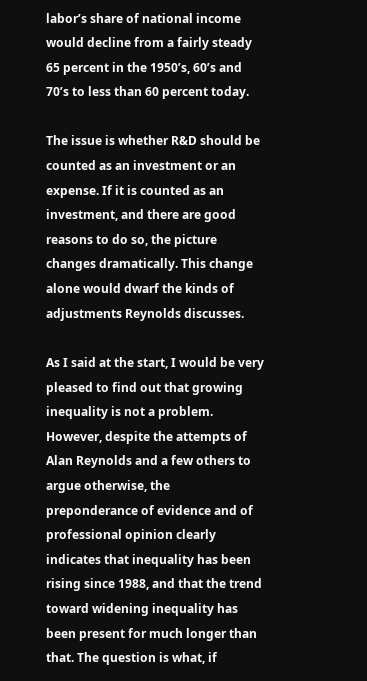labor’s share of national income would decline from a fairly steady 65 percent in the 1950’s, 60’s and 70’s to less than 60 percent today.

The issue is whether R&D should be counted as an investment or an expense. If it is counted as an investment, and there are good reasons to do so, the picture changes dramatically. This change alone would dwarf the kinds of adjustments Reynolds discusses.

As I said at the start, I would be very pleased to find out that growing inequality is not a problem. However, despite the attempts of Alan Reynolds and a few others to argue otherwise, the preponderance of evidence and of professional opinion clearly indicates that inequality has been rising since 1988, and that the trend toward widening inequality has been present for much longer than that. The question is what, if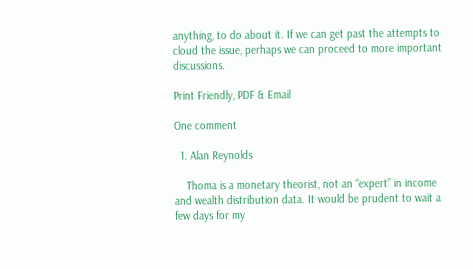anything, to do about it. If we can get past the attempts to cloud the issue, perhaps we can proceed to more important discussions.

Print Friendly, PDF & Email

One comment

  1. Alan Reynolds

    Thoma is a monetary theorist, not an “expert” in income and wealth distribution data. It would be prudent to wait a few days for my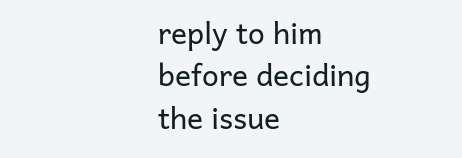reply to him before deciding the issue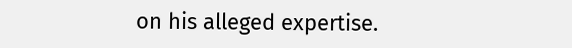on his alleged expertise.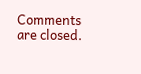Comments are closed.